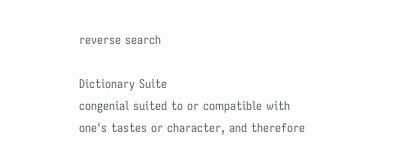reverse search

Dictionary Suite
congenial suited to or compatible with one's tastes or character, and therefore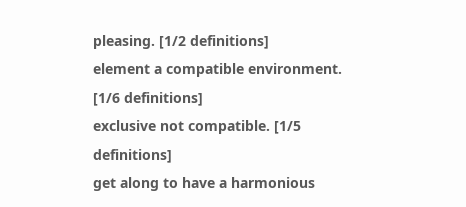pleasing. [1/2 definitions]
element a compatible environment. [1/6 definitions]
exclusive not compatible. [1/5 definitions]
get along to have a harmonious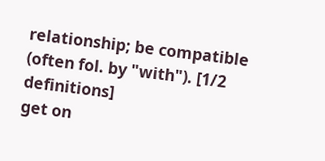relationship; be compatible (often fol. by "with"). [1/2 definitions]
get on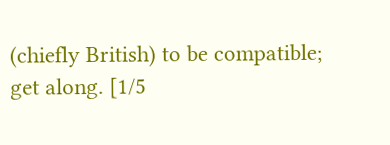(chiefly British) to be compatible; get along. [1/5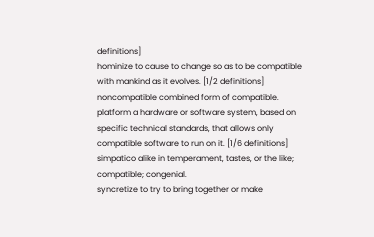definitions]
hominize to cause to change so as to be compatible with mankind as it evolves. [1/2 definitions]
noncompatible combined form of compatible.
platform a hardware or software system, based on specific technical standards, that allows only compatible software to run on it. [1/6 definitions]
simpatico alike in temperament, tastes, or the like; compatible; congenial.
syncretize to try to bring together or make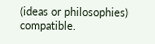(ideas or philosophies) compatible.